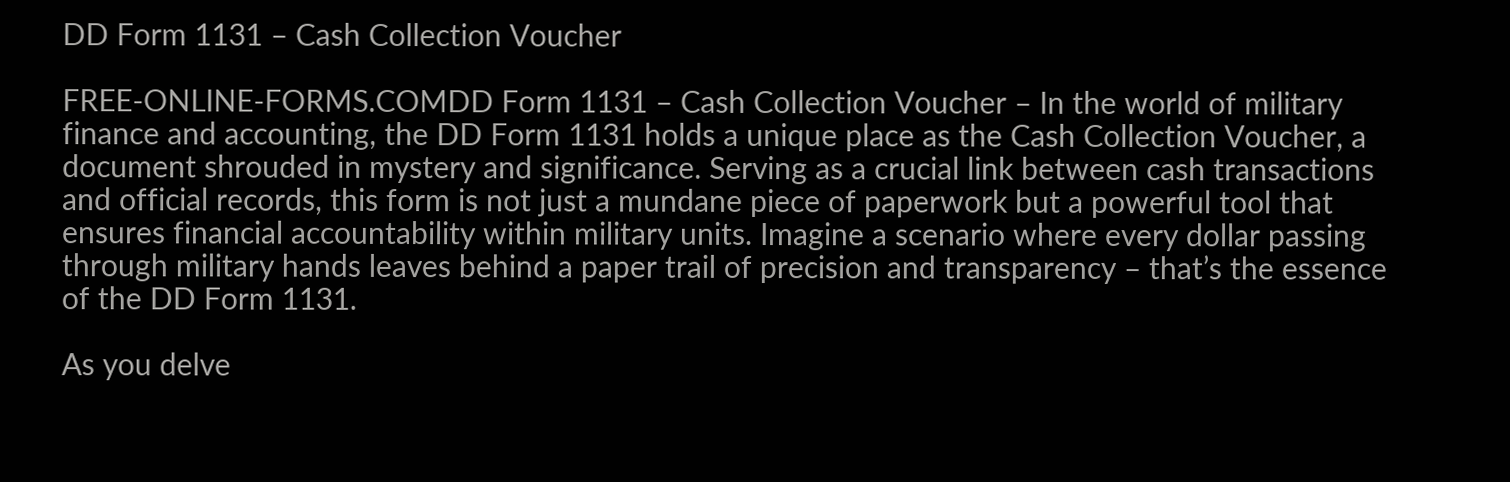DD Form 1131 – Cash Collection Voucher

FREE-ONLINE-FORMS.COMDD Form 1131 – Cash Collection Voucher – In the world of military finance and accounting, the DD Form 1131 holds a unique place as the Cash Collection Voucher, a document shrouded in mystery and significance. Serving as a crucial link between cash transactions and official records, this form is not just a mundane piece of paperwork but a powerful tool that ensures financial accountability within military units. Imagine a scenario where every dollar passing through military hands leaves behind a paper trail of precision and transparency – that’s the essence of the DD Form 1131.

As you delve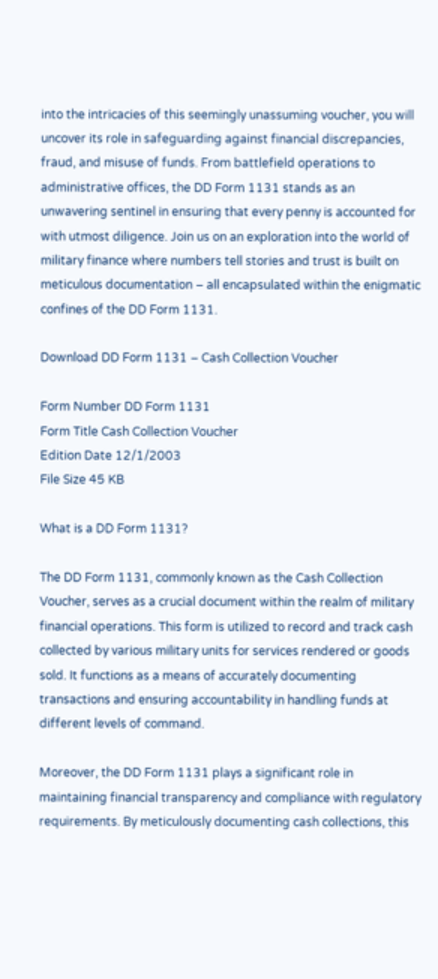into the intricacies of this seemingly unassuming voucher, you will uncover its role in safeguarding against financial discrepancies, fraud, and misuse of funds. From battlefield operations to administrative offices, the DD Form 1131 stands as an unwavering sentinel in ensuring that every penny is accounted for with utmost diligence. Join us on an exploration into the world of military finance where numbers tell stories and trust is built on meticulous documentation – all encapsulated within the enigmatic confines of the DD Form 1131.

Download DD Form 1131 – Cash Collection Voucher

Form Number DD Form 1131
Form Title Cash Collection Voucher
Edition Date 12/1/2003
File Size 45 KB

What is a DD Form 1131?

The DD Form 1131, commonly known as the Cash Collection Voucher, serves as a crucial document within the realm of military financial operations. This form is utilized to record and track cash collected by various military units for services rendered or goods sold. It functions as a means of accurately documenting transactions and ensuring accountability in handling funds at different levels of command.

Moreover, the DD Form 1131 plays a significant role in maintaining financial transparency and compliance with regulatory requirements. By meticulously documenting cash collections, this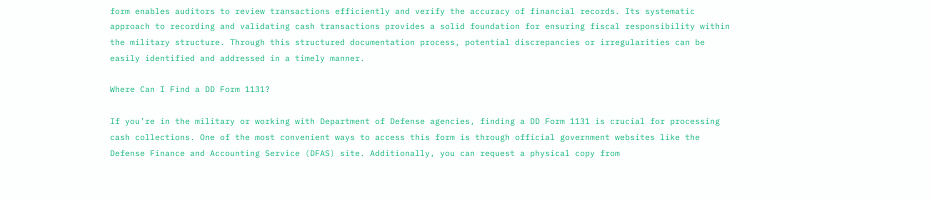form enables auditors to review transactions efficiently and verify the accuracy of financial records. Its systematic approach to recording and validating cash transactions provides a solid foundation for ensuring fiscal responsibility within the military structure. Through this structured documentation process, potential discrepancies or irregularities can be easily identified and addressed in a timely manner.

Where Can I Find a DD Form 1131?

If you’re in the military or working with Department of Defense agencies, finding a DD Form 1131 is crucial for processing cash collections. One of the most convenient ways to access this form is through official government websites like the Defense Finance and Accounting Service (DFAS) site. Additionally, you can request a physical copy from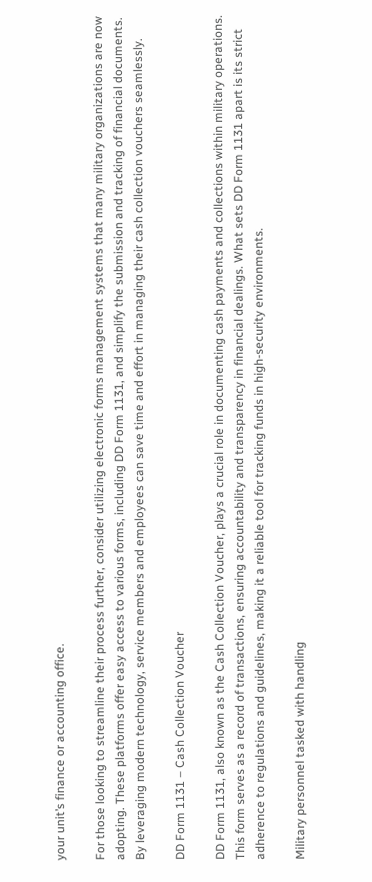your unit’s finance or accounting office.

For those looking to streamline their process further, consider utilizing electronic forms management systems that many military organizations are now adopting. These platforms offer easy access to various forms, including DD Form 1131, and simplify the submission and tracking of financial documents. By leveraging modern technology, service members and employees can save time and effort in managing their cash collection vouchers seamlessly.

DD Form 1131 – Cash Collection Voucher

DD Form 1131, also known as the Cash Collection Voucher, plays a crucial role in documenting cash payments and collections within military operations. This form serves as a record of transactions, ensuring accountability and transparency in financial dealings. What sets DD Form 1131 apart is its strict adherence to regulations and guidelines, making it a reliable tool for tracking funds in high-security environments.

Military personnel tasked with handling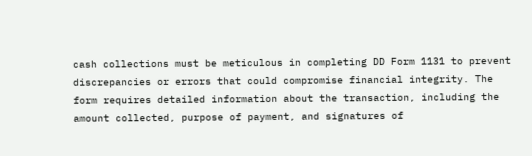cash collections must be meticulous in completing DD Form 1131 to prevent discrepancies or errors that could compromise financial integrity. The form requires detailed information about the transaction, including the amount collected, purpose of payment, and signatures of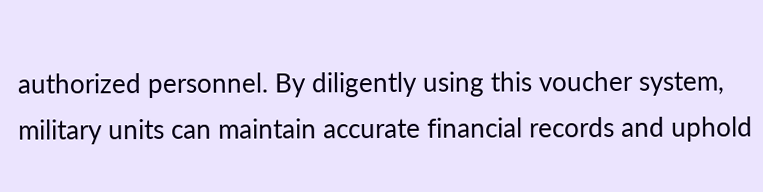authorized personnel. By diligently using this voucher system, military units can maintain accurate financial records and uphold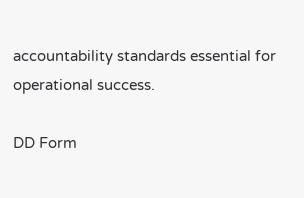accountability standards essential for operational success.

DD Form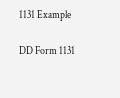1131 Example

DD Form 1131